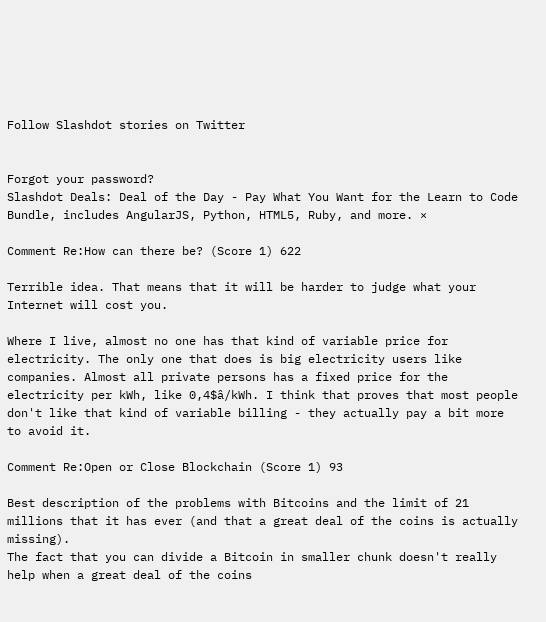Follow Slashdot stories on Twitter


Forgot your password?
Slashdot Deals: Deal of the Day - Pay What You Want for the Learn to Code Bundle, includes AngularJS, Python, HTML5, Ruby, and more. ×

Comment Re:How can there be? (Score 1) 622

Terrible idea. That means that it will be harder to judge what your Internet will cost you.

Where I live, almost no one has that kind of variable price for electricity. The only one that does is big electricity users like companies. Almost all private persons has a fixed price for the electricity per kWh, like 0,4$â/kWh. I think that proves that most people don't like that kind of variable billing - they actually pay a bit more to avoid it.

Comment Re:Open or Close Blockchain (Score 1) 93

Best description of the problems with Bitcoins and the limit of 21 millions that it has ever (and that a great deal of the coins is actually missing).
The fact that you can divide a Bitcoin in smaller chunk doesn't really help when a great deal of the coins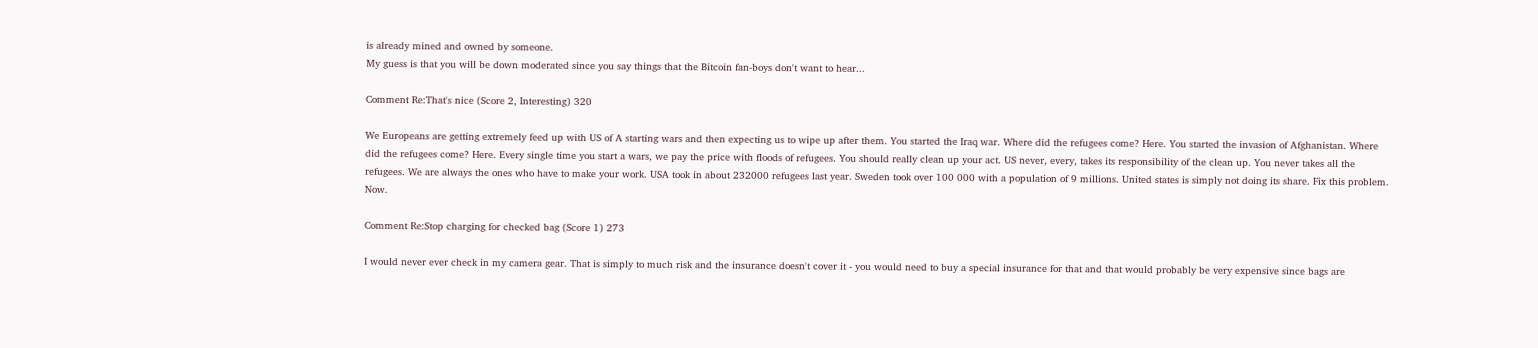is already mined and owned by someone.
My guess is that you will be down moderated since you say things that the Bitcoin fan-boys don't want to hear...

Comment Re:That's nice (Score 2, Interesting) 320

We Europeans are getting extremely feed up with US of A starting wars and then expecting us to wipe up after them. You started the Iraq war. Where did the refugees come? Here. You started the invasion of Afghanistan. Where did the refugees come? Here. Every single time you start a wars, we pay the price with floods of refugees. You should really clean up your act. US never, every, takes its responsibility of the clean up. You never takes all the refugees. We are always the ones who have to make your work. USA took in about 232000 refugees last year. Sweden took over 100 000 with a population of 9 millions. United states is simply not doing its share. Fix this problem. Now.

Comment Re:Stop charging for checked bag (Score 1) 273

I would never ever check in my camera gear. That is simply to much risk and the insurance doesn't cover it - you would need to buy a special insurance for that and that would probably be very expensive since bags are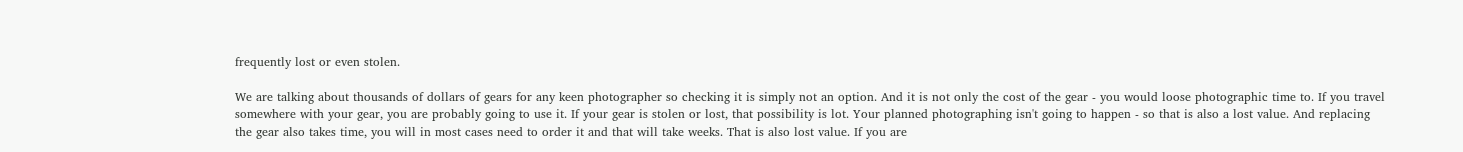frequently lost or even stolen.

We are talking about thousands of dollars of gears for any keen photographer so checking it is simply not an option. And it is not only the cost of the gear - you would loose photographic time to. If you travel somewhere with your gear, you are probably going to use it. If your gear is stolen or lost, that possibility is lot. Your planned photographing isn't going to happen - so that is also a lost value. And replacing the gear also takes time, you will in most cases need to order it and that will take weeks. That is also lost value. If you are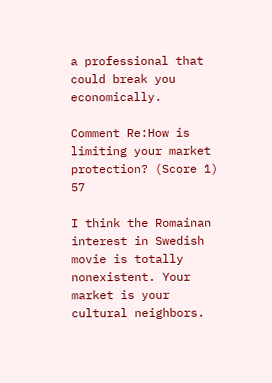a professional that could break you economically.

Comment Re:How is limiting your market protection? (Score 1) 57

I think the Romainan interest in Swedish movie is totally nonexistent. Your market is your cultural neighbors.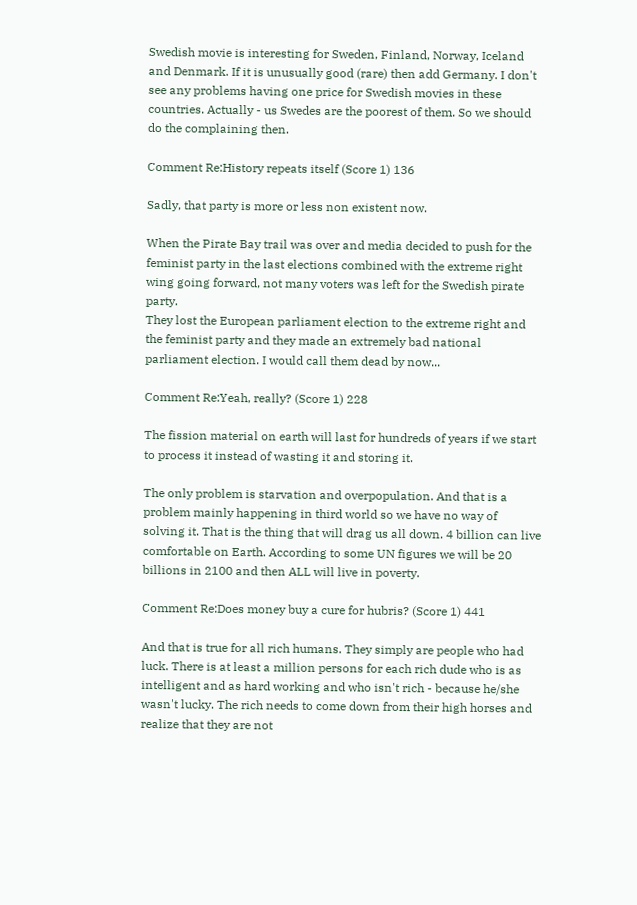Swedish movie is interesting for Sweden, Finland, Norway, Iceland and Denmark. If it is unusually good (rare) then add Germany. I don't see any problems having one price for Swedish movies in these countries. Actually - us Swedes are the poorest of them. So we should do the complaining then.

Comment Re:History repeats itself (Score 1) 136

Sadly, that party is more or less non existent now.

When the Pirate Bay trail was over and media decided to push for the feminist party in the last elections combined with the extreme right wing going forward, not many voters was left for the Swedish pirate party.
They lost the European parliament election to the extreme right and the feminist party and they made an extremely bad national parliament election. I would call them dead by now...

Comment Re:Yeah, really? (Score 1) 228

The fission material on earth will last for hundreds of years if we start to process it instead of wasting it and storing it.

The only problem is starvation and overpopulation. And that is a problem mainly happening in third world so we have no way of solving it. That is the thing that will drag us all down. 4 billion can live comfortable on Earth. According to some UN figures we will be 20 billions in 2100 and then ALL will live in poverty.

Comment Re:Does money buy a cure for hubris? (Score 1) 441

And that is true for all rich humans. They simply are people who had luck. There is at least a million persons for each rich dude who is as intelligent and as hard working and who isn't rich - because he/she wasn't lucky. The rich needs to come down from their high horses and realize that they are not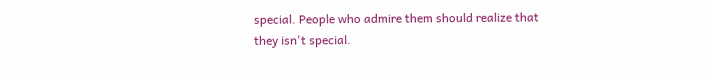special. People who admire them should realize that they isn't special.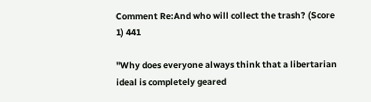Comment Re:And who will collect the trash? (Score 1) 441

"Why does everyone always think that a libertarian ideal is completely geared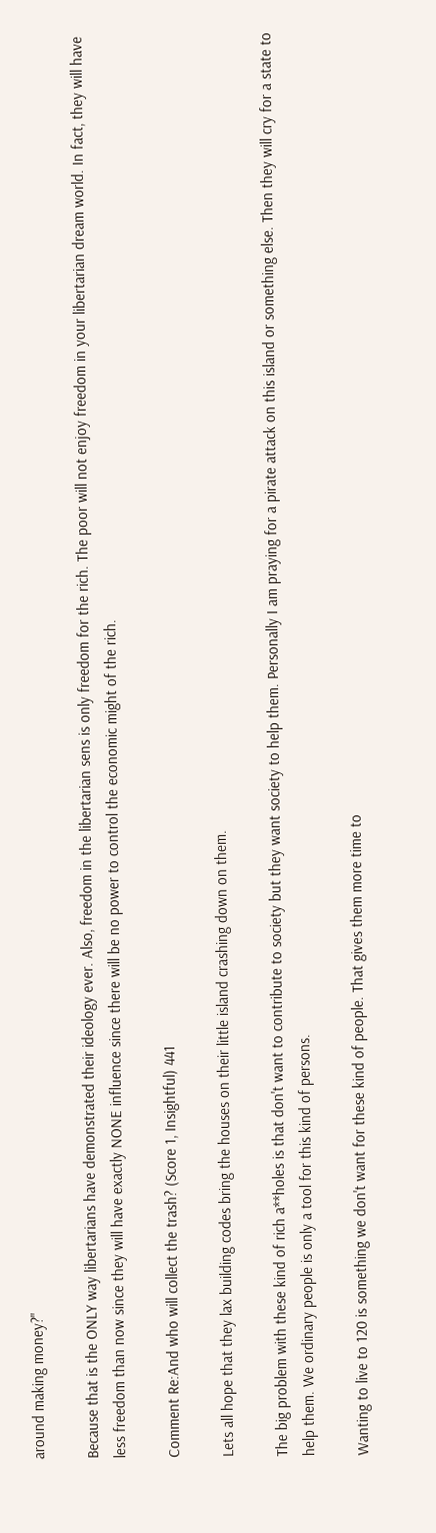around making money?"

Because that is the ONLY way libertarians have demonstrated their ideology ever. Also, freedom in the libertarian sens is only freedom for the rich. The poor will not enjoy freedom in your libertarian dream world. In fact, they will have less freedom than now since they will have exactly NONE influence since there will be no power to control the economic might of the rich.

Comment Re:And who will collect the trash? (Score 1, Insightful) 441

Lets all hope that they lax building codes bring the houses on their little island crashing down on them.

The big problem with these kind of rich a**holes is that don't want to contribute to society but they want society to help them. Personally I am praying for a pirate attack on this island or something else. Then they will cry for a state to help them. We ordinary people is only a tool for this kind of persons.

Wanting to live to 120 is something we don't want for these kind of people. That gives them more time to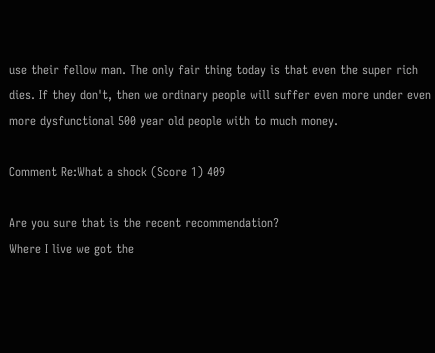use their fellow man. The only fair thing today is that even the super rich dies. If they don't, then we ordinary people will suffer even more under even more dysfunctional 500 year old people with to much money.

Comment Re:What a shock (Score 1) 409

Are you sure that is the recent recommendation?
Where I live we got the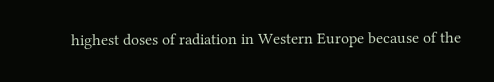highest doses of radiation in Western Europe because of the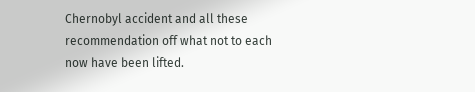Chernobyl accident and all these recommendation off what not to each now have been lifted.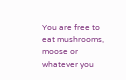You are free to eat mushrooms, moose or whatever you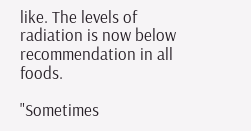like. The levels of radiation is now below recommendation in all foods.

"Sometimes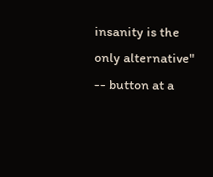insanity is the only alternative" -- button at a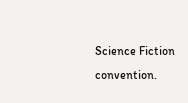Science Fiction convention.